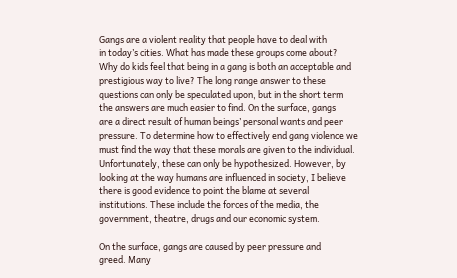Gangs are a violent reality that people have to deal with
in today’s cities. What has made these groups come about?
Why do kids feel that being in a gang is both an acceptable and
prestigious way to live? The long range answer to these
questions can only be speculated upon, but in the short term
the answers are much easier to find. On the surface, gangs
are a direct result of human beings’ personal wants and peer
pressure. To determine how to effectively end gang violence we
must find the way that these morals are given to the individual.
Unfortunately, these can only be hypothesized. However, by
looking at the way humans are influenced in society, I believe
there is good evidence to point the blame at several
institutions. These include the forces of the media, the
government, theatre, drugs and our economic system.

On the surface, gangs are caused by peer pressure and
greed. Many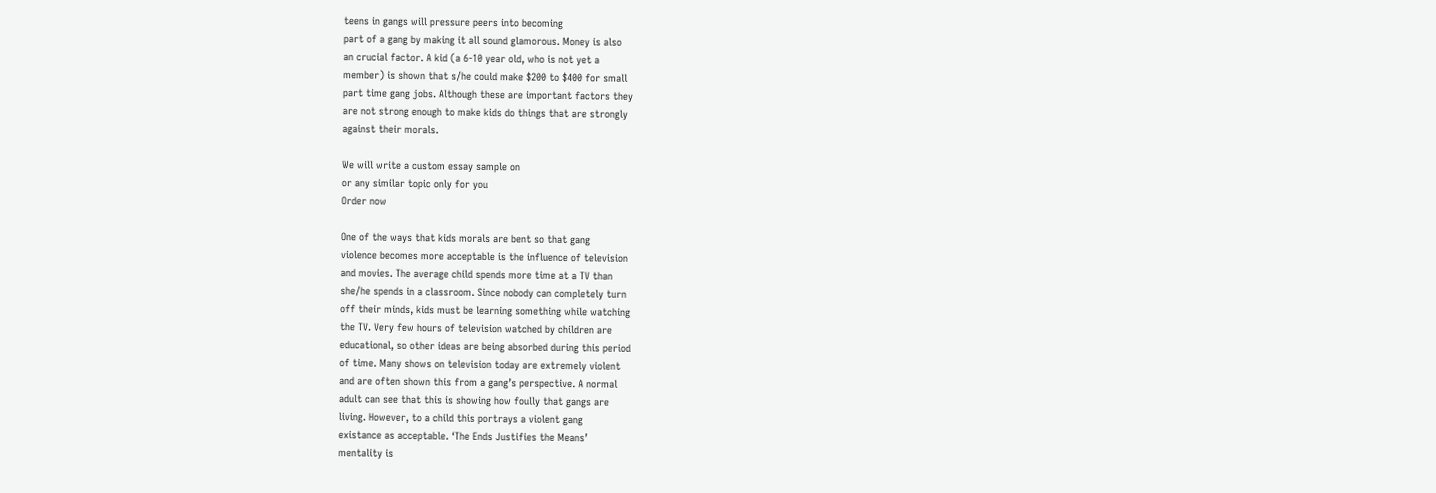teens in gangs will pressure peers into becoming
part of a gang by making it all sound glamorous. Money is also
an crucial factor. A kid (a 6-10 year old, who is not yet a
member) is shown that s/he could make $200 to $400 for small
part time gang jobs. Although these are important factors they
are not strong enough to make kids do things that are strongly
against their morals.

We will write a custom essay sample on
or any similar topic only for you
Order now

One of the ways that kids morals are bent so that gang
violence becomes more acceptable is the influence of television
and movies. The average child spends more time at a TV than
she/he spends in a classroom. Since nobody can completely turn
off their minds, kids must be learning something while watching
the TV. Very few hours of television watched by children are
educational, so other ideas are being absorbed during this period
of time. Many shows on television today are extremely violent
and are often shown this from a gang’s perspective. A normal
adult can see that this is showing how foully that gangs are
living. However, to a child this portrays a violent gang
existance as acceptable. ‘The Ends Justifies the Means’
mentality is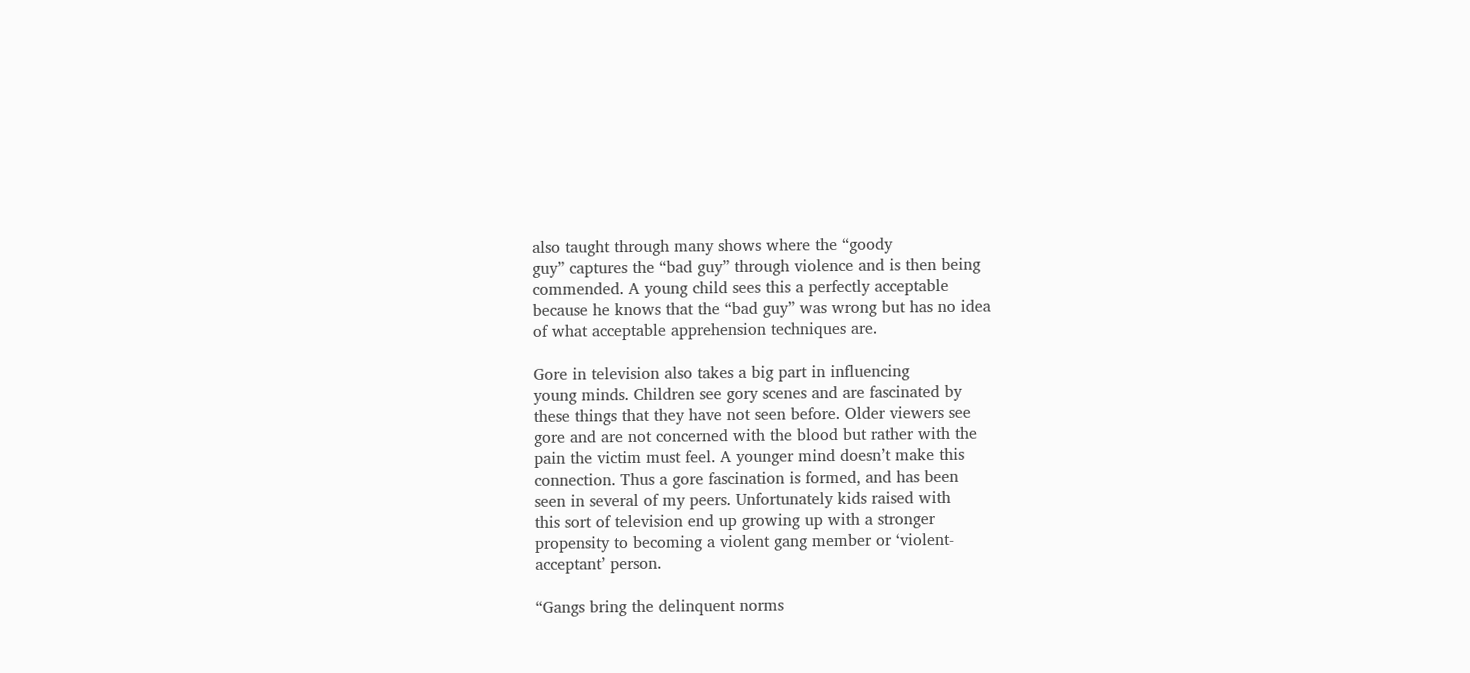also taught through many shows where the “goody
guy” captures the “bad guy” through violence and is then being
commended. A young child sees this a perfectly acceptable
because he knows that the “bad guy” was wrong but has no idea
of what acceptable apprehension techniques are.

Gore in television also takes a big part in influencing
young minds. Children see gory scenes and are fascinated by
these things that they have not seen before. Older viewers see
gore and are not concerned with the blood but rather with the
pain the victim must feel. A younger mind doesn’t make this
connection. Thus a gore fascination is formed, and has been
seen in several of my peers. Unfortunately kids raised with
this sort of television end up growing up with a stronger
propensity to becoming a violent gang member or ‘violent-
acceptant’ person.

“Gangs bring the delinquent norms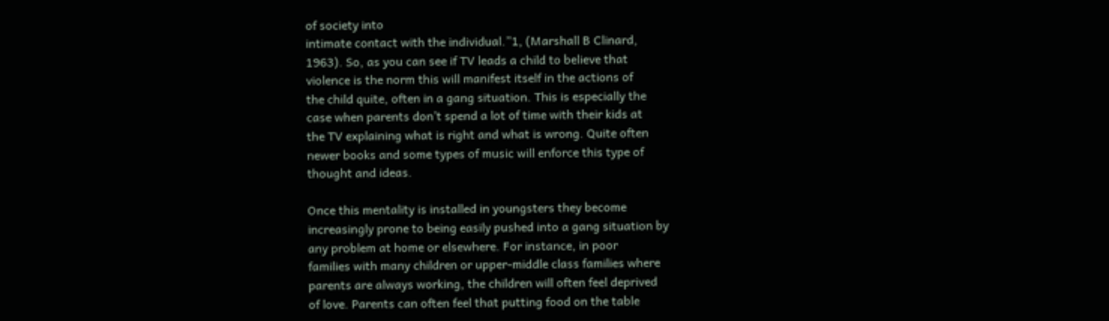of society into
intimate contact with the individual.”1, (Marshall B Clinard,
1963). So, as you can see if TV leads a child to believe that
violence is the norm this will manifest itself in the actions of
the child quite, often in a gang situation. This is especially the
case when parents don’t spend a lot of time with their kids at
the TV explaining what is right and what is wrong. Quite often
newer books and some types of music will enforce this type of
thought and ideas.

Once this mentality is installed in youngsters they become
increasingly prone to being easily pushed into a gang situation by
any problem at home or elsewhere. For instance, in poor
families with many children or upper-middle class families where
parents are always working, the children will often feel deprived
of love. Parents can often feel that putting food on the table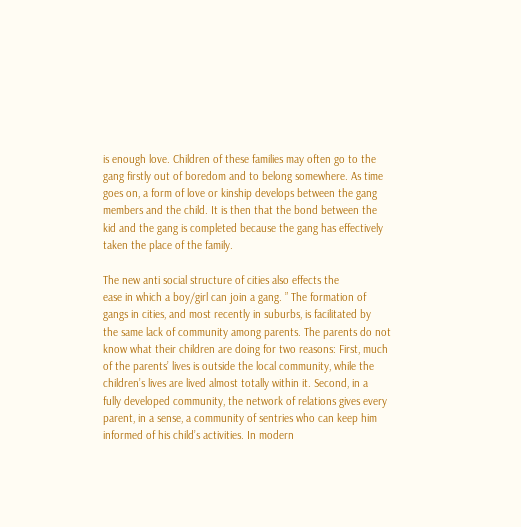is enough love. Children of these families may often go to the
gang firstly out of boredom and to belong somewhere. As time
goes on, a form of love or kinship develops between the gang
members and the child. It is then that the bond between the
kid and the gang is completed because the gang has effectively
taken the place of the family.

The new anti social structure of cities also effects the
ease in which a boy/girl can join a gang. ” The formation of
gangs in cities, and most recently in suburbs, is facilitated by
the same lack of community among parents. The parents do not
know what their children are doing for two reasons: First, much
of the parents’ lives is outside the local community, while the
children’s lives are lived almost totally within it. Second, in a
fully developed community, the network of relations gives every
parent, in a sense, a community of sentries who can keep him
informed of his child’s activities. In modern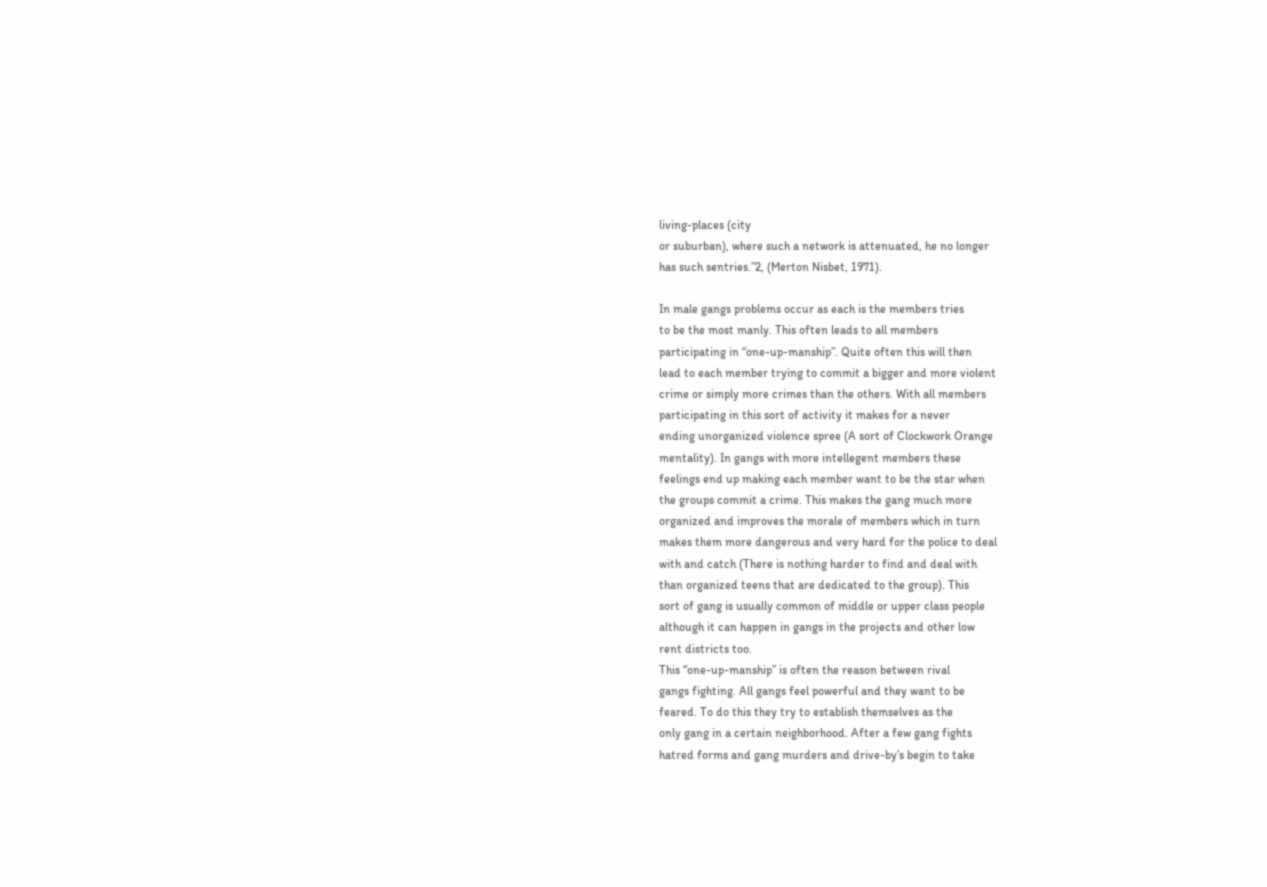living-places (city
or suburban), where such a network is attenuated, he no longer
has such sentries.”2, (Merton Nisbet, 1971).

In male gangs problems occur as each is the members tries
to be the most manly. This often leads to all members
participating in “one-up-manship”. Quite often this will then
lead to each member trying to commit a bigger and more violent
crime or simply more crimes than the others. With all members
participating in this sort of activity it makes for a never
ending unorganized violence spree (A sort of Clockwork Orange
mentality). In gangs with more intellegent members these
feelings end up making each member want to be the star when
the groups commit a crime. This makes the gang much more
organized and improves the morale of members which in turn
makes them more dangerous and very hard for the police to deal
with and catch (There is nothing harder to find and deal with
than organized teens that are dedicated to the group). This
sort of gang is usually common of middle or upper class people
although it can happen in gangs in the projects and other low
rent districts too.
This “one-up-manship” is often the reason between rival
gangs fighting. All gangs feel powerful and they want to be
feared. To do this they try to establish themselves as the
only gang in a certain neighborhood. After a few gang fights
hatred forms and gang murders and drive-by’s begin to take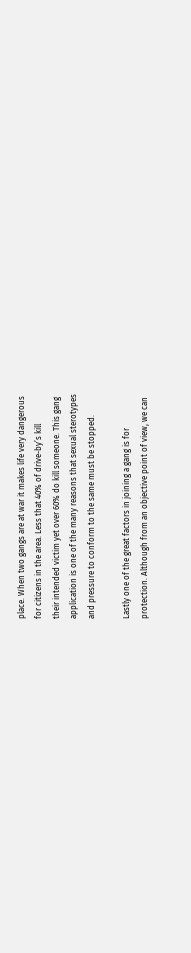place. When two gangs are at war it makes life very dangerous
for citizens in the area. Less that 40% of drive-by’s kill
their intended victim yet over 60% do kill someone. This gang
application is one of the many reasons that sexual sterotypes
and pressure to conform to the same must be stopped.

Lastly one of the great factors in joining a gang is for
protection. Although from an objective point of view, we can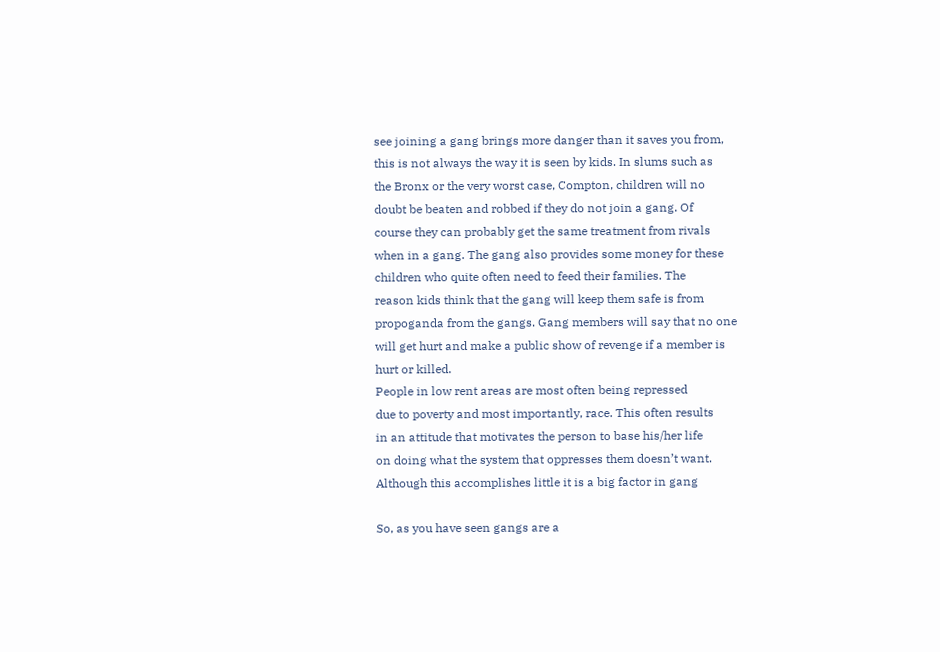see joining a gang brings more danger than it saves you from,
this is not always the way it is seen by kids. In slums such as
the Bronx or the very worst case, Compton, children will no
doubt be beaten and robbed if they do not join a gang. Of
course they can probably get the same treatment from rivals
when in a gang. The gang also provides some money for these
children who quite often need to feed their families. The
reason kids think that the gang will keep them safe is from
propoganda from the gangs. Gang members will say that no one
will get hurt and make a public show of revenge if a member is
hurt or killed.
People in low rent areas are most often being repressed
due to poverty and most importantly, race. This often results
in an attitude that motivates the person to base his/her life
on doing what the system that oppresses them doesn’t want.
Although this accomplishes little it is a big factor in gang

So, as you have seen gangs are a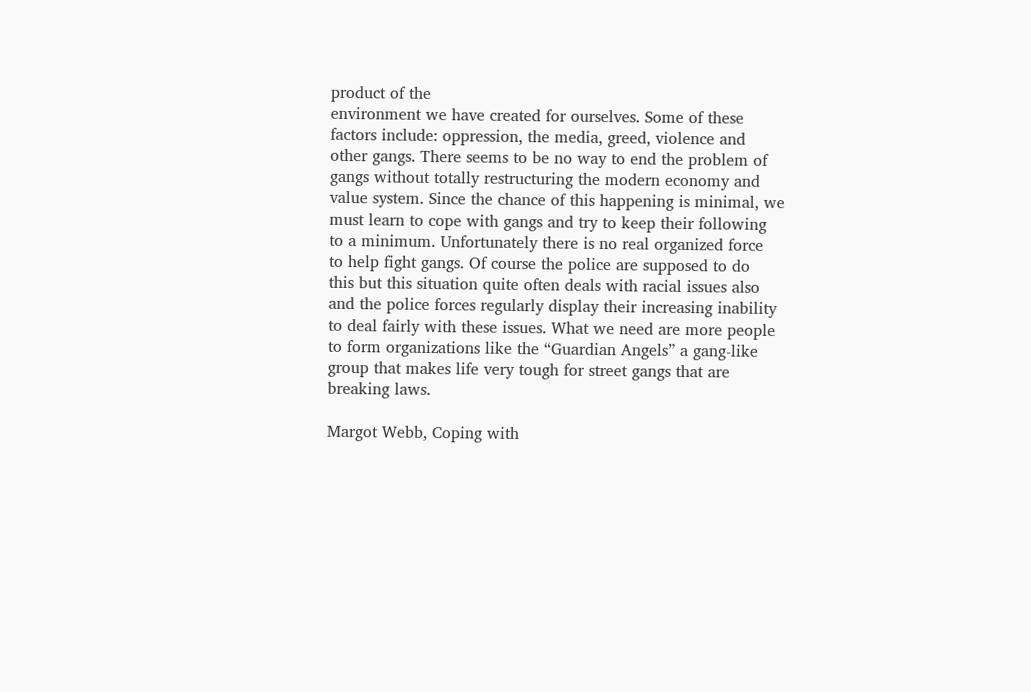product of the
environment we have created for ourselves. Some of these
factors include: oppression, the media, greed, violence and
other gangs. There seems to be no way to end the problem of
gangs without totally restructuring the modern economy and
value system. Since the chance of this happening is minimal, we
must learn to cope with gangs and try to keep their following
to a minimum. Unfortunately there is no real organized force
to help fight gangs. Of course the police are supposed to do
this but this situation quite often deals with racial issues also
and the police forces regularly display their increasing inability
to deal fairly with these issues. What we need are more people
to form organizations like the “Guardian Angels” a gang-like
group that makes life very tough for street gangs that are
breaking laws.

Margot Webb, Coping with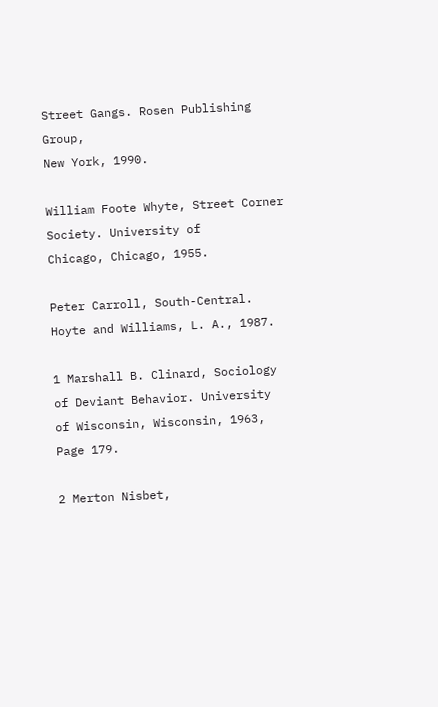Street Gangs. Rosen Publishing Group,
New York, 1990.

William Foote Whyte, Street Corner Society. University of
Chicago, Chicago, 1955.

Peter Carroll, South-Central. Hoyte and Williams, L. A., 1987.

1 Marshall B. Clinard, Sociology of Deviant Behavior. University
of Wisconsin, Wisconsin, 1963, Page 179.

2 Merton Nisbet,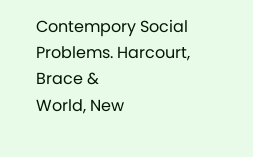Contempory Social Problems. Harcourt, Brace &
World, New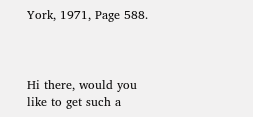York, 1971, Page 588.



Hi there, would you like to get such a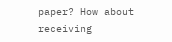paper? How about receiving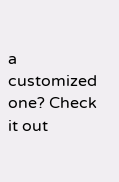a customized one? Check it out